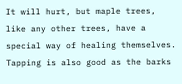It will hurt, but maple trees, like any other trees, have a special way of healing themselves. Tapping is also good as the barks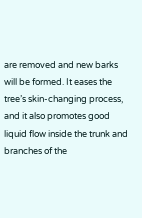are removed and new barks will be formed. It eases the tree’s skin-changing process, and it also promotes good liquid flow inside the trunk and branches of the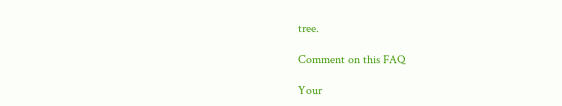tree.

Comment on this FAQ

Your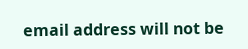email address will not be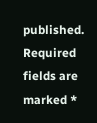published. Required fields are marked *